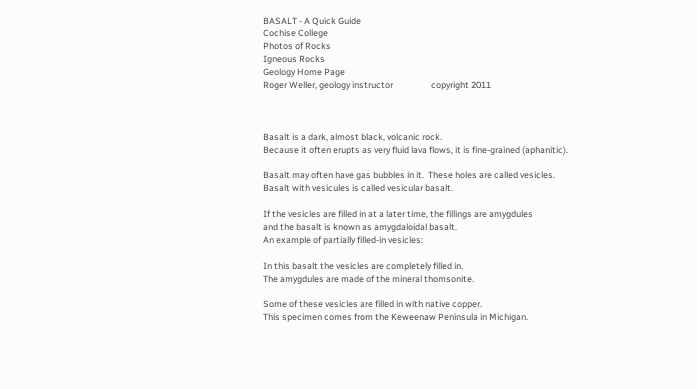BASALT - A Quick Guide
Cochise College
Photos of Rocks
Igneous Rocks
Geology Home Page
Roger Weller, geology instructor                   copyright 2011



Basalt is a dark, almost black, volcanic rock.
Because it often erupts as very fluid lava flows, it is fine-grained (aphanitic).

Basalt may often have gas bubbles in it.  These holes are called vesicles.
Basalt with vesicules is called vesicular basalt.

If the vesicles are filled in at a later time, the fillings are amygdules
and the basalt is known as amygdaloidal basalt.
An example of partially filled-in vesicles:

In this basalt the vesicles are completely filled in.
The amygdules are made of the mineral thomsonite.

Some of these vesicles are filled in with native copper.
This specimen comes from the Keweenaw Peninsula in Michigan.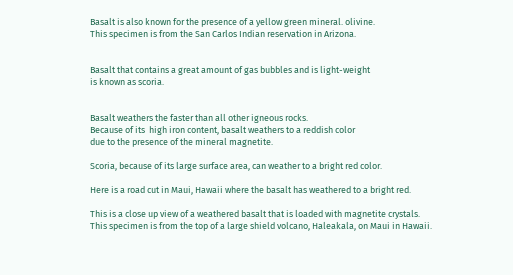Basalt is also known for the presence of a yellow green mineral. olivine.
This specimen is from the San Carlos Indian reservation in Arizona.


Basalt that contains a great amount of gas bubbles and is light-weight
is known as scoria.


Basalt weathers the faster than all other igneous rocks.
Because of its  high iron content, basalt weathers to a reddish color
due to the presence of the mineral magnetite.

Scoria, because of its large surface area, can weather to a bright red color.

Here is a road cut in Maui, Hawaii where the basalt has weathered to a bright red.

This is a close up view of a weathered basalt that is loaded with magnetite crystals.
This specimen is from the top of a large shield volcano, Haleakala, on Maui in Hawaii.